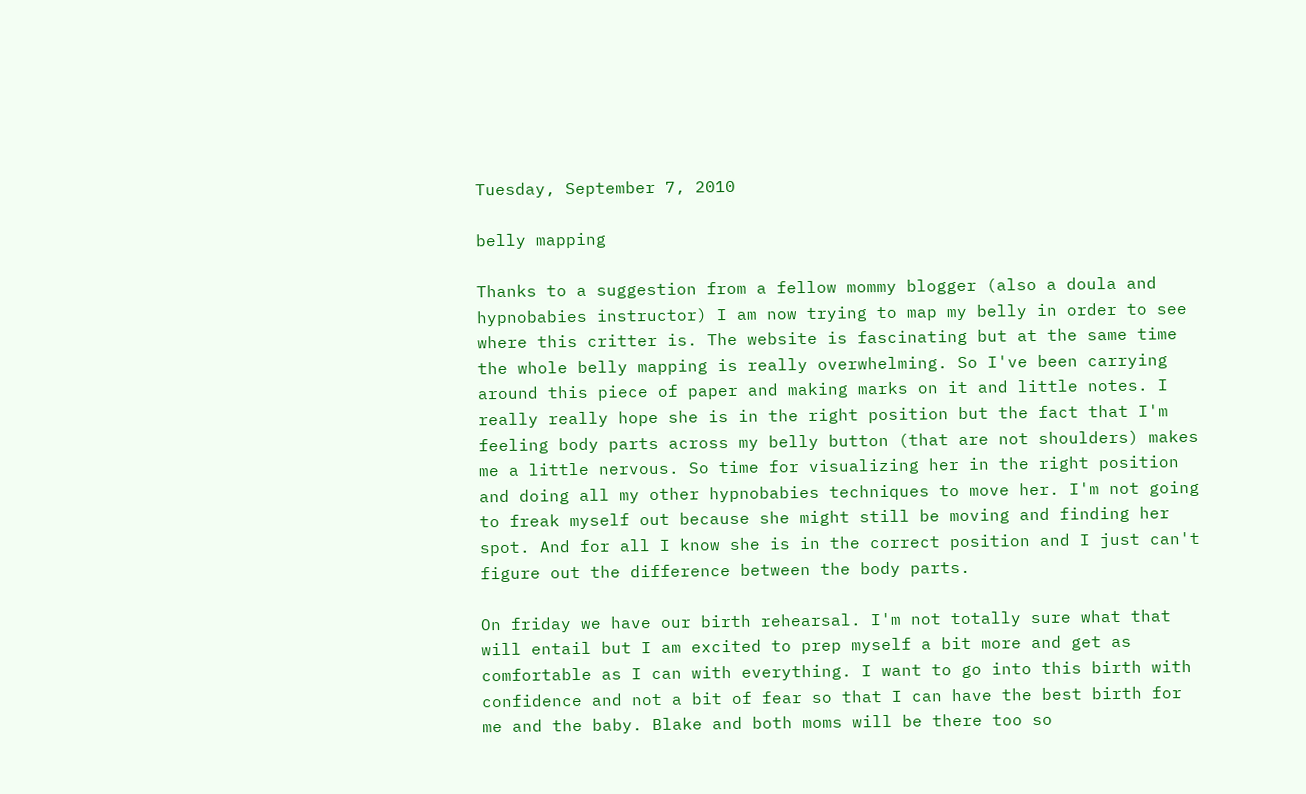Tuesday, September 7, 2010

belly mapping

Thanks to a suggestion from a fellow mommy blogger (also a doula and hypnobabies instructor) I am now trying to map my belly in order to see where this critter is. The website is fascinating but at the same time the whole belly mapping is really overwhelming. So I've been carrying around this piece of paper and making marks on it and little notes. I really really hope she is in the right position but the fact that I'm feeling body parts across my belly button (that are not shoulders) makes me a little nervous. So time for visualizing her in the right position and doing all my other hypnobabies techniques to move her. I'm not going to freak myself out because she might still be moving and finding her spot. And for all I know she is in the correct position and I just can't figure out the difference between the body parts.

On friday we have our birth rehearsal. I'm not totally sure what that will entail but I am excited to prep myself a bit more and get as comfortable as I can with everything. I want to go into this birth with confidence and not a bit of fear so that I can have the best birth for me and the baby. Blake and both moms will be there too so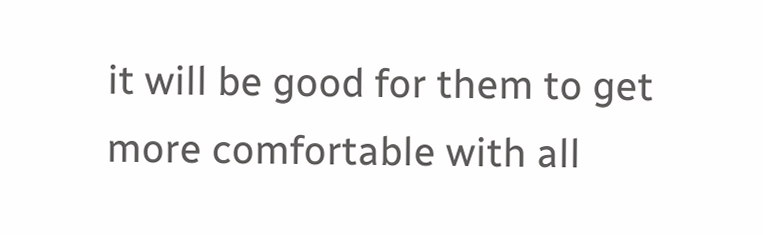it will be good for them to get more comfortable with all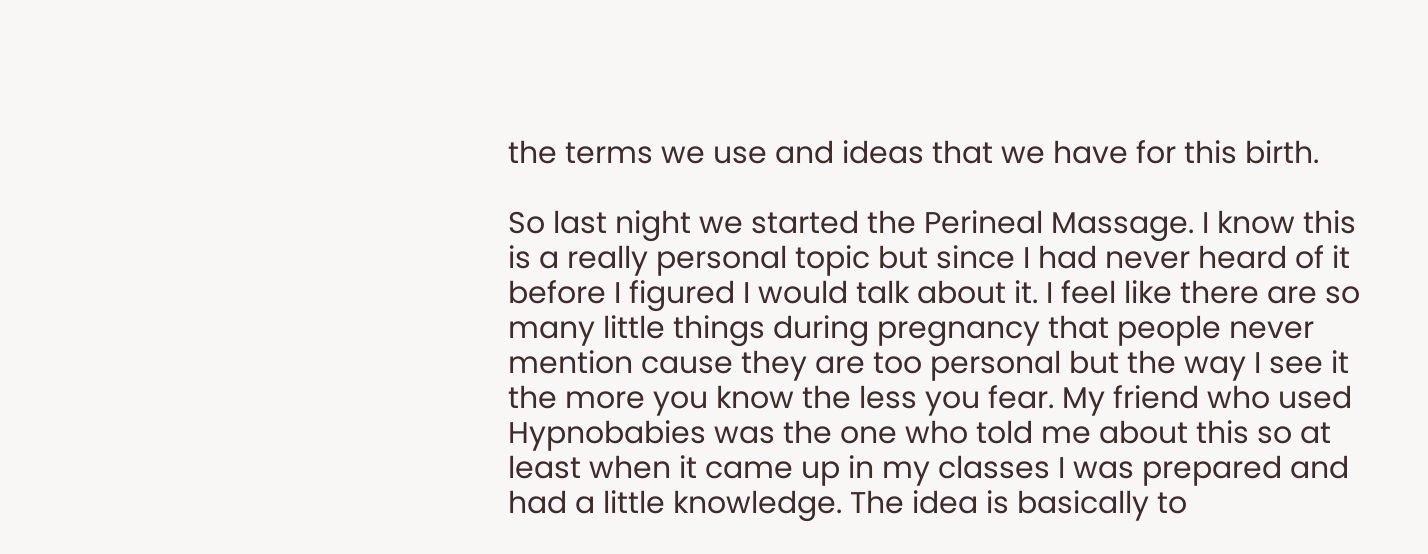the terms we use and ideas that we have for this birth.

So last night we started the Perineal Massage. I know this is a really personal topic but since I had never heard of it before I figured I would talk about it. I feel like there are so many little things during pregnancy that people never mention cause they are too personal but the way I see it the more you know the less you fear. My friend who used Hypnobabies was the one who told me about this so at least when it came up in my classes I was prepared and had a little knowledge. The idea is basically to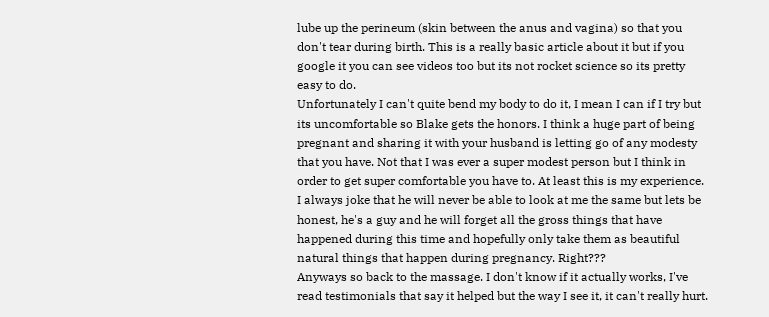lube up the perineum (skin between the anus and vagina) so that you don't tear during birth. This is a really basic article about it but if you google it you can see videos too but its not rocket science so its pretty easy to do.
Unfortunately I can't quite bend my body to do it, I mean I can if I try but its uncomfortable so Blake gets the honors. I think a huge part of being pregnant and sharing it with your husband is letting go of any modesty that you have. Not that I was ever a super modest person but I think in order to get super comfortable you have to. At least this is my experience. I always joke that he will never be able to look at me the same but lets be honest, he's a guy and he will forget all the gross things that have happened during this time and hopefully only take them as beautiful natural things that happen during pregnancy. Right???
Anyways so back to the massage. I don't know if it actually works, I've read testimonials that say it helped but the way I see it, it can't really hurt.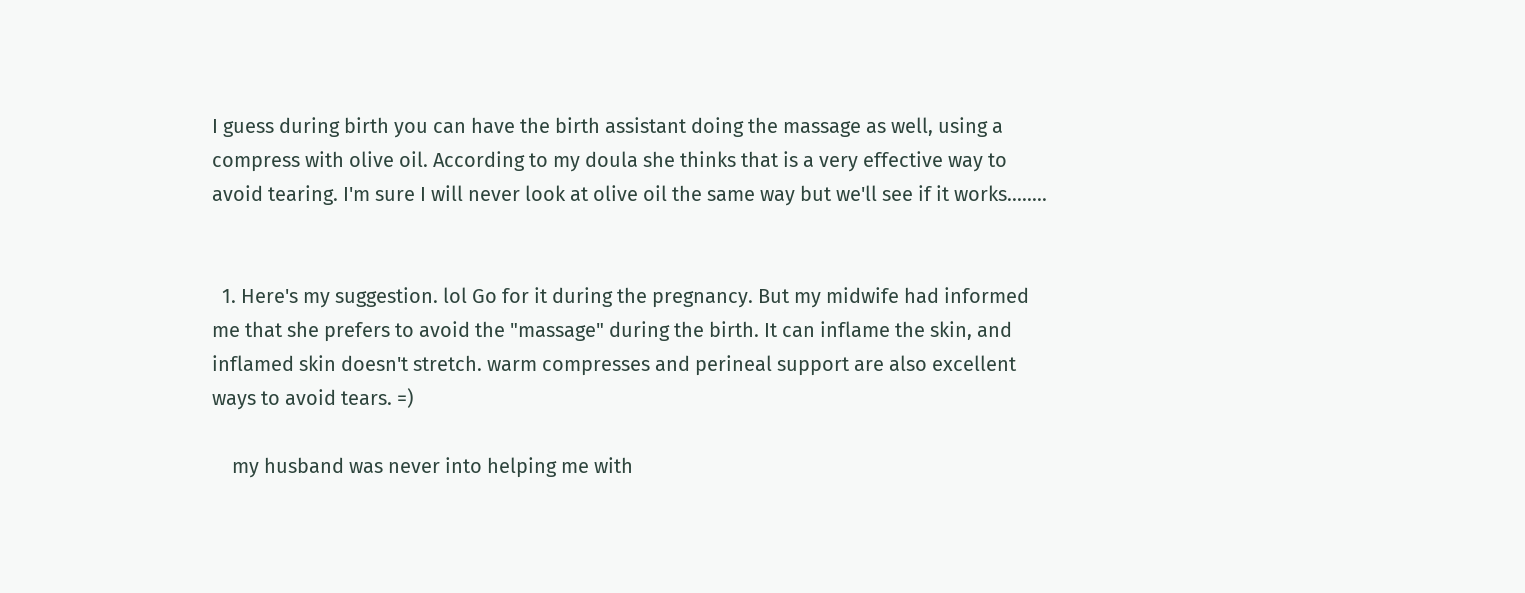I guess during birth you can have the birth assistant doing the massage as well, using a compress with olive oil. According to my doula she thinks that is a very effective way to avoid tearing. I'm sure I will never look at olive oil the same way but we'll see if it works........


  1. Here's my suggestion. lol Go for it during the pregnancy. But my midwife had informed me that she prefers to avoid the "massage" during the birth. It can inflame the skin, and inflamed skin doesn't stretch. warm compresses and perineal support are also excellent ways to avoid tears. =)

    my husband was never into helping me with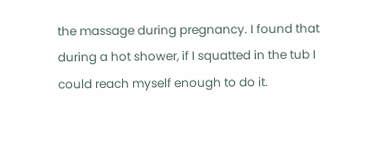the massage during pregnancy. I found that during a hot shower, if I squatted in the tub I could reach myself enough to do it.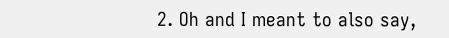2. Oh and I meant to also say,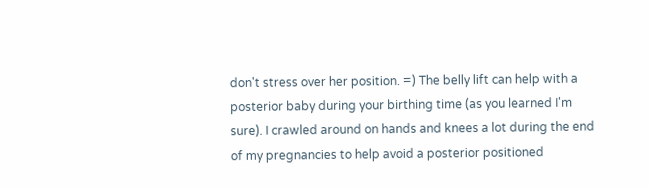don't stress over her position. =) The belly lift can help with a posterior baby during your birthing time (as you learned I'm sure). I crawled around on hands and knees a lot during the end of my pregnancies to help avoid a posterior positioned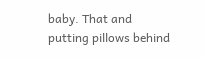baby. That and putting pillows behind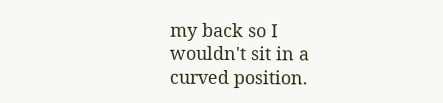my back so I wouldn't sit in a curved position.